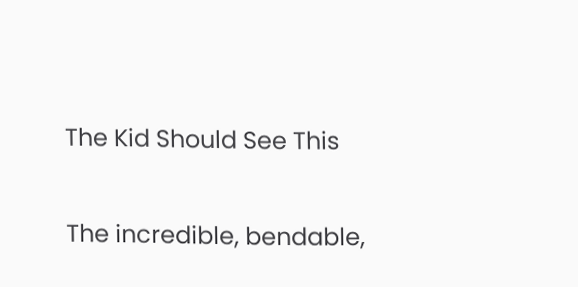The Kid Should See This

The incredible, bendable,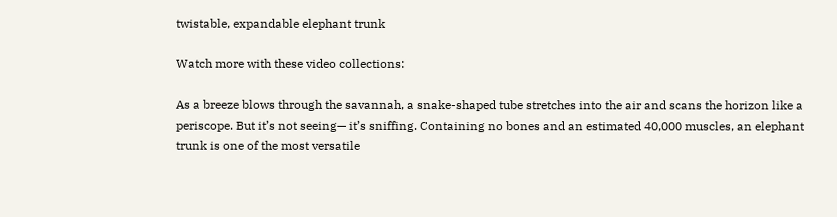twistable, expandable elephant trunk

Watch more with these video collections:

As a breeze blows through the savannah, a snake-shaped tube stretches into the air and scans the horizon like a periscope. But it’s not seeing— it’s sniffing. Containing no bones and an estimated 40,000 muscles, an elephant trunk is one of the most versatile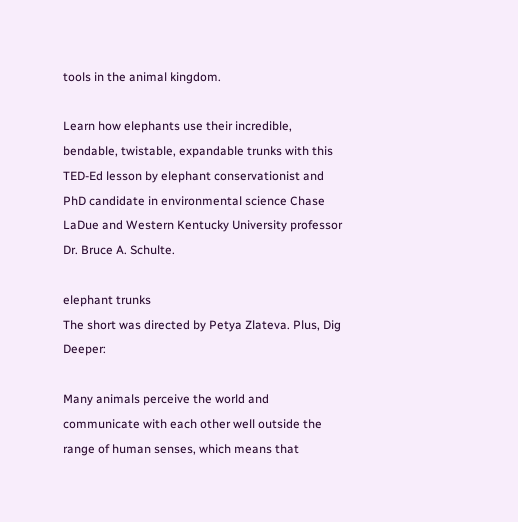tools in the animal kingdom.

Learn how elephants use their incredible, bendable, twistable, expandable trunks with this TED-Ed lesson by elephant conservationist and PhD candidate in environmental science Chase LaDue and Western Kentucky University professor Dr. Bruce A. Schulte.

elephant trunks
The short was directed by Petya Zlateva. Plus, Dig Deeper:

Many animals perceive the world and communicate with each other well outside the range of human senses, which means that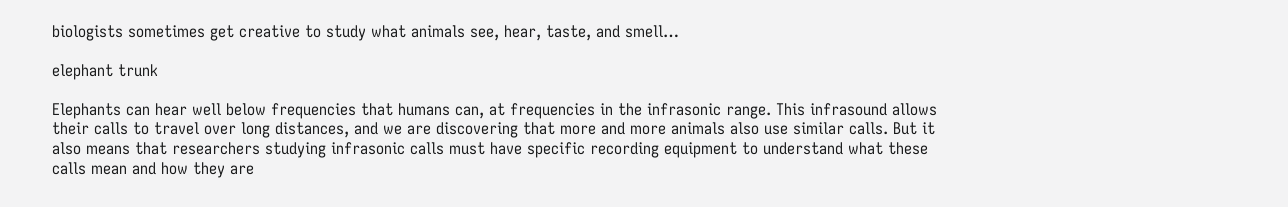biologists sometimes get creative to study what animals see, hear, taste, and smell…

elephant trunk

Elephants can hear well below frequencies that humans can, at frequencies in the infrasonic range. This infrasound allows their calls to travel over long distances, and we are discovering that more and more animals also use similar calls. But it also means that researchers studying infrasonic calls must have specific recording equipment to understand what these calls mean and how they are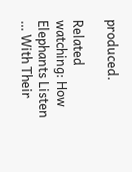produced.

Related watching: How Elephants Listen … With Their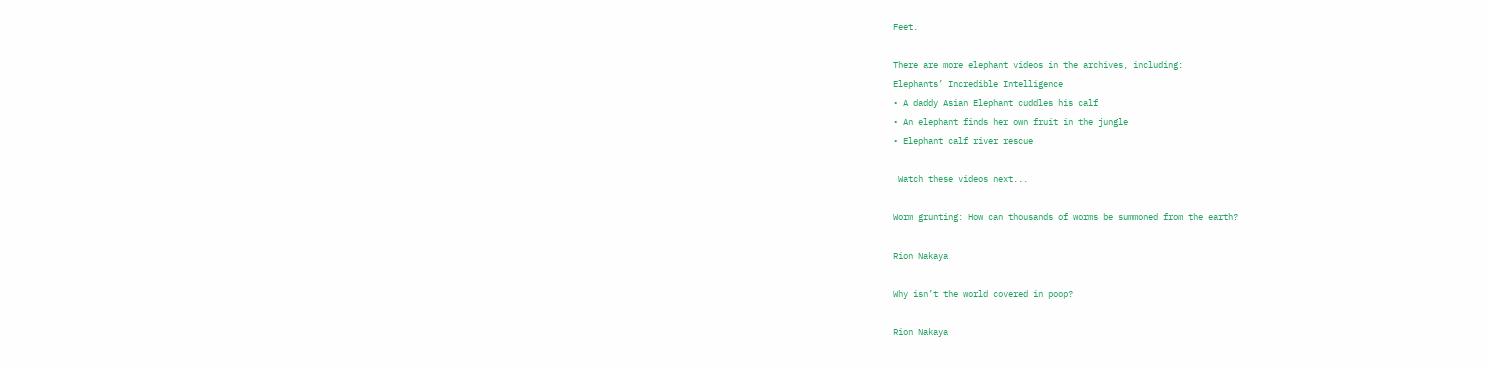Feet.

There are more elephant videos in the archives, including:
Elephants’ Incredible Intelligence
• A daddy Asian Elephant cuddles his calf
• An elephant finds her own fruit in the jungle
• Elephant calf river rescue

 Watch these videos next...

Worm grunting: How can thousands of worms be summoned from the earth?

Rion Nakaya

Why isn’t the world covered in poop?

Rion Nakaya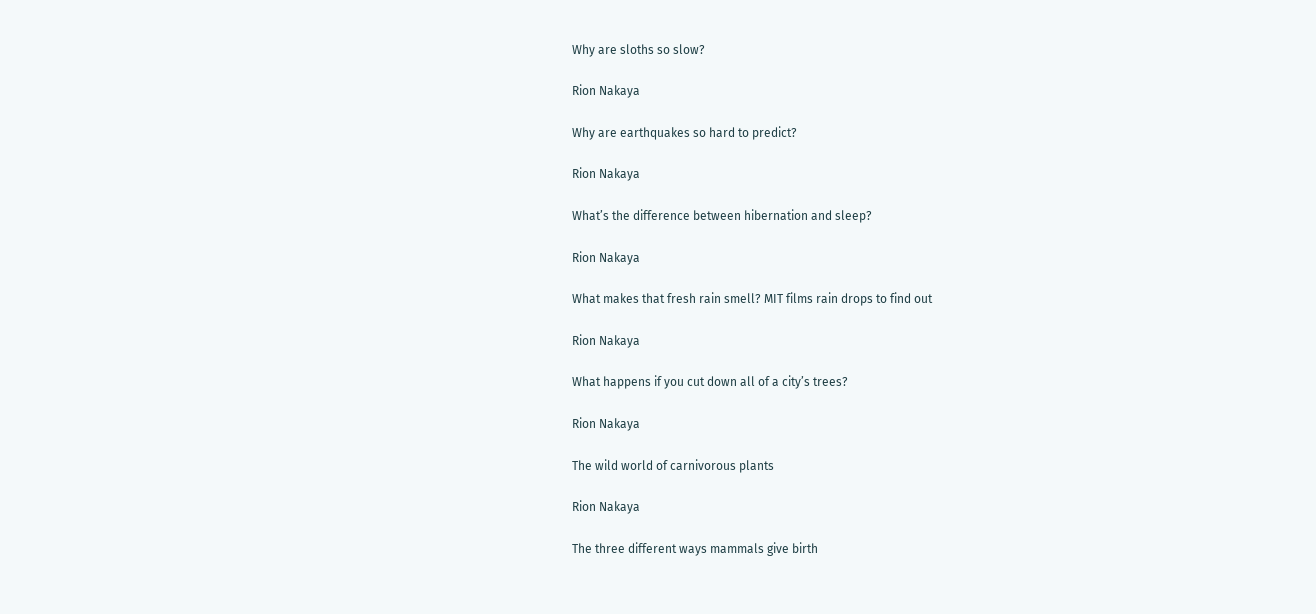Why are sloths so slow?

Rion Nakaya

Why are earthquakes so hard to predict?

Rion Nakaya

What’s the difference between hibernation and sleep?

Rion Nakaya

What makes that fresh rain smell? MIT films rain drops to find out

Rion Nakaya

What happens if you cut down all of a city’s trees?

Rion Nakaya

The wild world of carnivorous plants

Rion Nakaya

The three different ways mammals give birth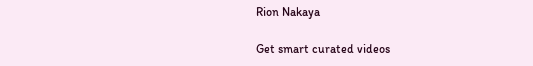Rion Nakaya

Get smart curated videos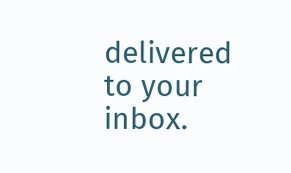delivered to your inbox.